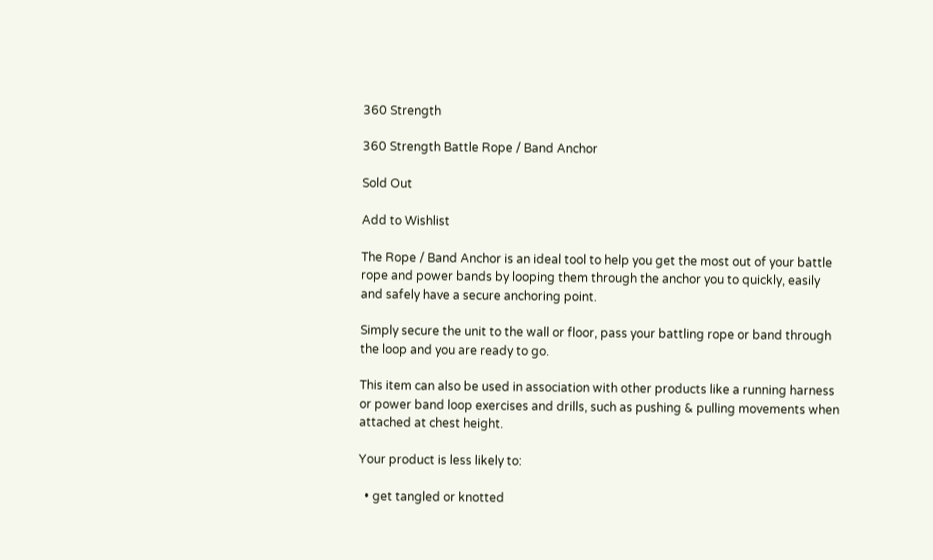360 Strength

360 Strength Battle Rope / Band Anchor

Sold Out

Add to Wishlist

The Rope / Band Anchor is an ideal tool to help you get the most out of your battle rope and power bands by looping them through the anchor you to quickly, easily and safely have a secure anchoring point.

Simply secure the unit to the wall or floor, pass your battling rope or band through the loop and you are ready to go.

This item can also be used in association with other products like a running harness or power band loop exercises and drills, such as pushing & pulling movements when attached at chest height.

Your product is less likely to:

  • get tangled or knotted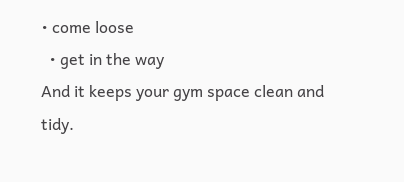• come loose
  • get in the way
And it keeps your gym space clean and tidy.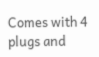Comes with 4 plugs and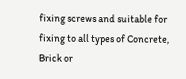fixing screws and suitable for fixing to all types of Concrete, Brick or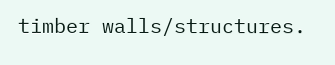timber walls/structures.